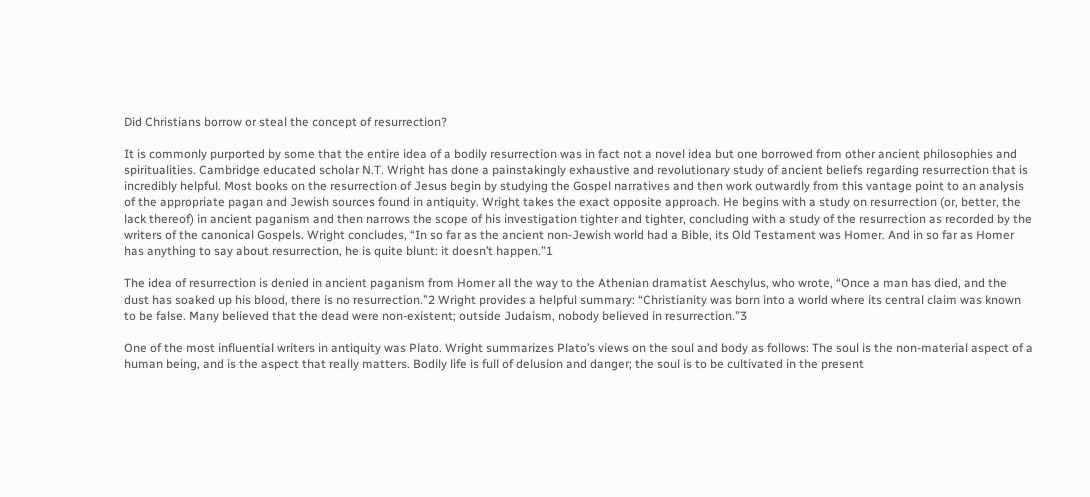Did Christians borrow or steal the concept of resurrection?

It is commonly purported by some that the entire idea of a bodily resurrection was in fact not a novel idea but one borrowed from other ancient philosophies and spiritualities. Cambridge educated scholar N.T. Wright has done a painstakingly exhaustive and revolutionary study of ancient beliefs regarding resurrection that is incredibly helpful. Most books on the resurrection of Jesus begin by studying the Gospel narratives and then work outwardly from this vantage point to an analysis of the appropriate pagan and Jewish sources found in antiquity. Wright takes the exact opposite approach. He begins with a study on resurrection (or, better, the lack thereof) in ancient paganism and then narrows the scope of his investigation tighter and tighter, concluding with a study of the resurrection as recorded by the writers of the canonical Gospels. Wright concludes, “In so far as the ancient non-Jewish world had a Bible, its Old Testament was Homer. And in so far as Homer has anything to say about resurrection, he is quite blunt: it doesn’t happen.”1

The idea of resurrection is denied in ancient paganism from Homer all the way to the Athenian dramatist Aeschylus, who wrote, “Once a man has died, and the dust has soaked up his blood, there is no resurrection.”2 Wright provides a helpful summary: “Christianity was born into a world where its central claim was known to be false. Many believed that the dead were non-existent; outside Judaism, nobody believed in resurrection.”3

One of the most influential writers in antiquity was Plato. Wright summarizes Plato’s views on the soul and body as follows: The soul is the non-material aspect of a human being, and is the aspect that really matters. Bodily life is full of delusion and danger; the soul is to be cultivated in the present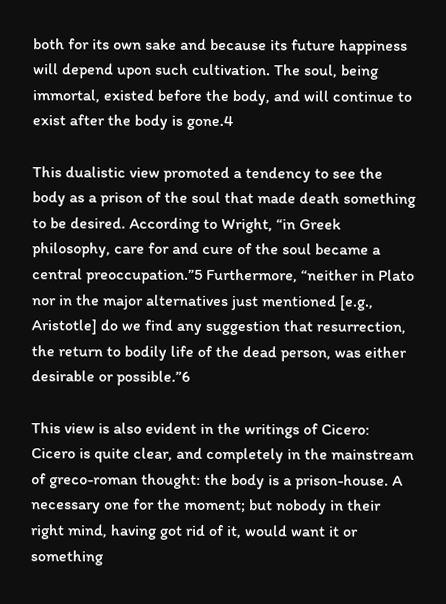both for its own sake and because its future happiness will depend upon such cultivation. The soul, being immortal, existed before the body, and will continue to exist after the body is gone.4

This dualistic view promoted a tendency to see the body as a prison of the soul that made death something to be desired. According to Wright, “in Greek philosophy, care for and cure of the soul became a central preoccupation.”5 Furthermore, “neither in Plato nor in the major alternatives just mentioned [e.g., Aristotle] do we find any suggestion that resurrection, the return to bodily life of the dead person, was either desirable or possible.”6

This view is also evident in the writings of Cicero: Cicero is quite clear, and completely in the mainstream of greco-roman thought: the body is a prison-house. A necessary one for the moment; but nobody in their right mind, having got rid of it, would want it or something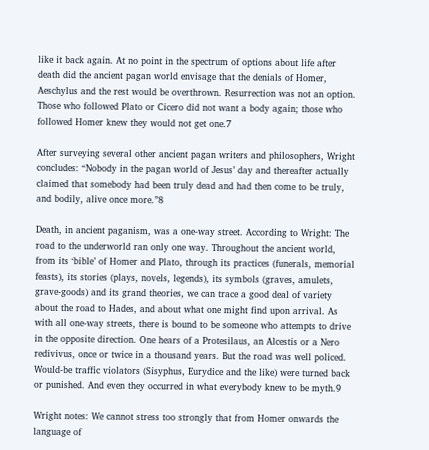like it back again. At no point in the spectrum of options about life after death did the ancient pagan world envisage that the denials of Homer, Aeschylus and the rest would be overthrown. Resurrection was not an option. Those who followed Plato or Cicero did not want a body again; those who followed Homer knew they would not get one.7

After surveying several other ancient pagan writers and philosophers, Wright concludes: “Nobody in the pagan world of Jesus’ day and thereafter actually claimed that somebody had been truly dead and had then come to be truly, and bodily, alive once more.”8

Death, in ancient paganism, was a one-way street. According to Wright: The road to the underworld ran only one way. Throughout the ancient world, from its ‘bible’ of Homer and Plato, through its practices (funerals, memorial feasts), its stories (plays, novels, legends), its symbols (graves, amulets, grave-goods) and its grand theories, we can trace a good deal of variety about the road to Hades, and about what one might find upon arrival. As with all one-way streets, there is bound to be someone who attempts to drive in the opposite direction. One hears of a Protesilaus, an Alcestis or a Nero redivivus, once or twice in a thousand years. But the road was well policed. Would-be traffic violators (Sisyphus, Eurydice and the like) were turned back or punished. And even they occurred in what everybody knew to be myth.9

Wright notes: We cannot stress too strongly that from Homer onwards the language of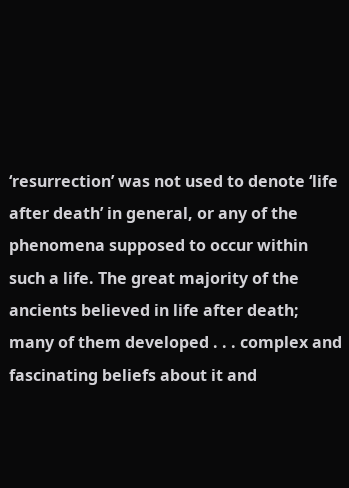‘resurrection’ was not used to denote ‘life after death’ in general, or any of the phenomena supposed to occur within such a life. The great majority of the ancients believed in life after death; many of them developed . . . complex and fascinating beliefs about it and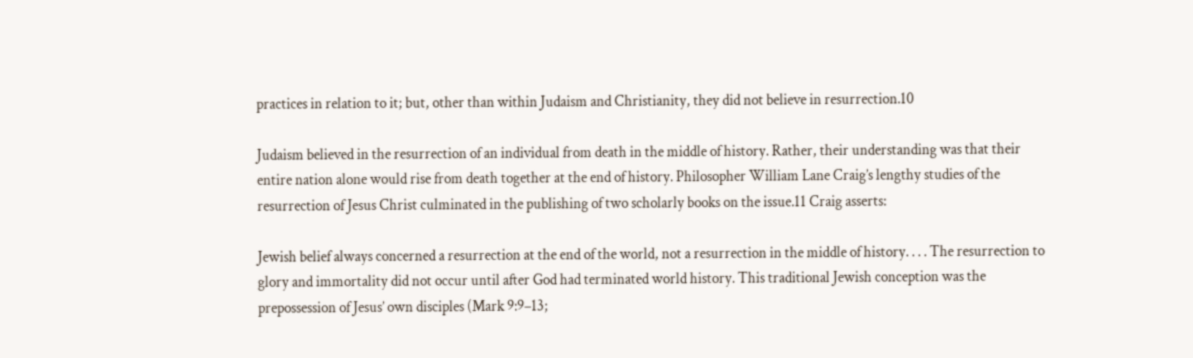practices in relation to it; but, other than within Judaism and Christianity, they did not believe in resurrection.10

Judaism believed in the resurrection of an individual from death in the middle of history. Rather, their understanding was that their entire nation alone would rise from death together at the end of history. Philosopher William Lane Craig’s lengthy studies of the resurrection of Jesus Christ culminated in the publishing of two scholarly books on the issue.11 Craig asserts:

Jewish belief always concerned a resurrection at the end of the world, not a resurrection in the middle of history. . . . The resurrection to glory and immortality did not occur until after God had terminated world history. This traditional Jewish conception was the prepossession of Jesus’ own disciples (Mark 9:9–13;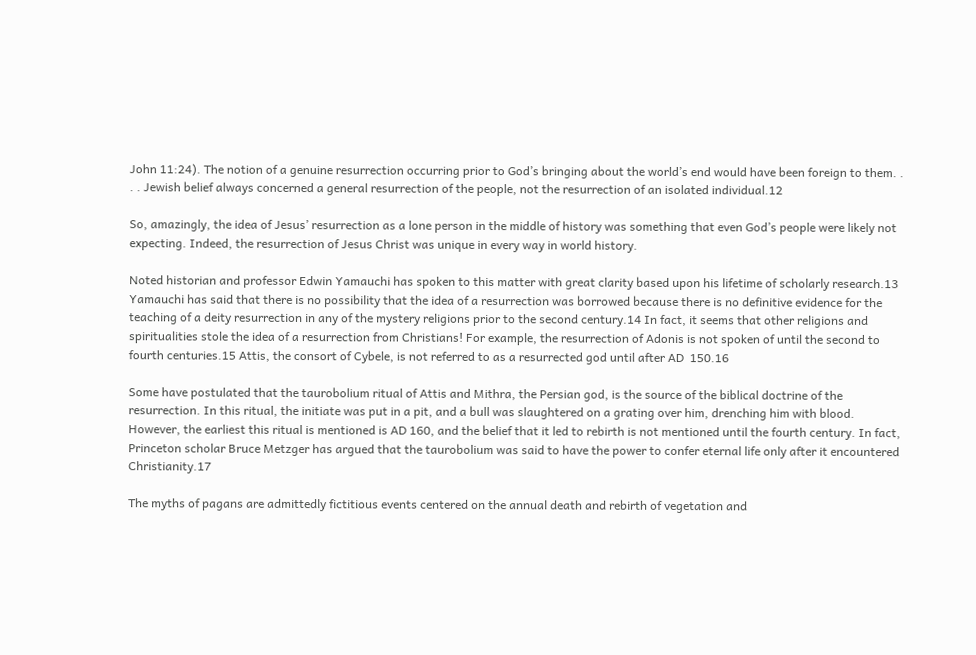John 11:24). The notion of a genuine resurrection occurring prior to God’s bringing about the world’s end would have been foreign to them. . . . Jewish belief always concerned a general resurrection of the people, not the resurrection of an isolated individual.12

So, amazingly, the idea of Jesus’ resurrection as a lone person in the middle of history was something that even God’s people were likely not expecting. Indeed, the resurrection of Jesus Christ was unique in every way in world history.

Noted historian and professor Edwin Yamauchi has spoken to this matter with great clarity based upon his lifetime of scholarly research.13 Yamauchi has said that there is no possibility that the idea of a resurrection was borrowed because there is no definitive evidence for the teaching of a deity resurrection in any of the mystery religions prior to the second century.14 In fact, it seems that other religions and spiritualities stole the idea of a resurrection from Christians! For example, the resurrection of Adonis is not spoken of until the second to fourth centuries.15 Attis, the consort of Cybele, is not referred to as a resurrected god until after AD  150.16

Some have postulated that the taurobolium ritual of Attis and Mithra, the Persian god, is the source of the biblical doctrine of the resurrection. In this ritual, the initiate was put in a pit, and a bull was slaughtered on a grating over him, drenching him with blood. However, the earliest this ritual is mentioned is AD 160, and the belief that it led to rebirth is not mentioned until the fourth century. In fact, Princeton scholar Bruce Metzger has argued that the taurobolium was said to have the power to confer eternal life only after it encountered Christianity.17

The myths of pagans are admittedly fictitious events centered on the annual death and rebirth of vegetation and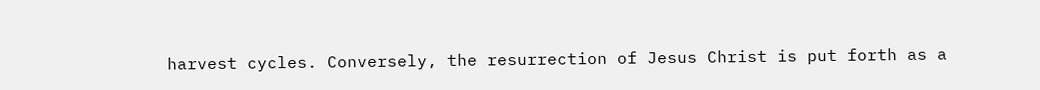harvest cycles. Conversely, the resurrection of Jesus Christ is put forth as a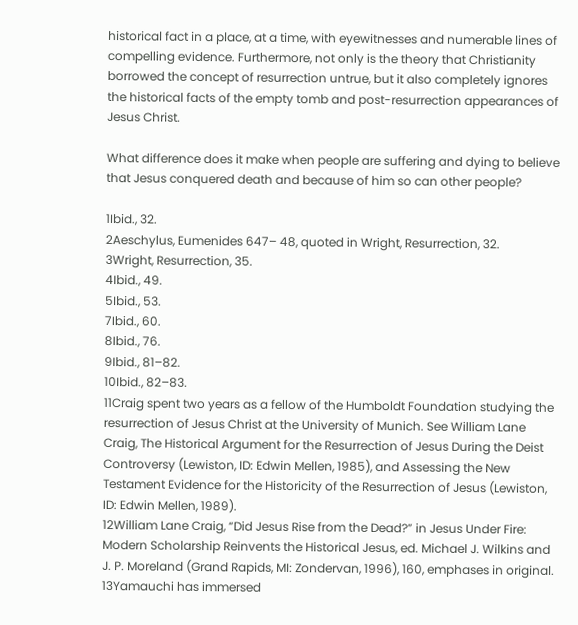historical fact in a place, at a time, with eyewitnesses and numerable lines of compelling evidence. Furthermore, not only is the theory that Christianity borrowed the concept of resurrection untrue, but it also completely ignores the historical facts of the empty tomb and post-resurrection appearances of Jesus Christ.

What difference does it make when people are suffering and dying to believe that Jesus conquered death and because of him so can other people?

1Ibid., 32.
2Aeschylus, Eumenides 647– 48, quoted in Wright, Resurrection, 32.
3Wright, Resurrection, 35.
4Ibid., 49.
5Ibid., 53.
7Ibid., 60.
8Ibid., 76.
9Ibid., 81–82.
10Ibid., 82–83.
11Craig spent two years as a fellow of the Humboldt Foundation studying the resurrection of Jesus Christ at the University of Munich. See William Lane Craig, The Historical Argument for the Resurrection of Jesus During the Deist Controversy (Lewiston, ID: Edwin Mellen, 1985), and Assessing the New Testament Evidence for the Historicity of the Resurrection of Jesus (Lewiston, ID: Edwin Mellen, 1989).
12William Lane Craig, “Did Jesus Rise from the Dead?” in Jesus Under Fire: Modern Scholarship Reinvents the Historical Jesus, ed. Michael J. Wilkins and J. P. Moreland (Grand Rapids, MI: Zondervan, 1996), 160, emphases in original.
13Yamauchi has immersed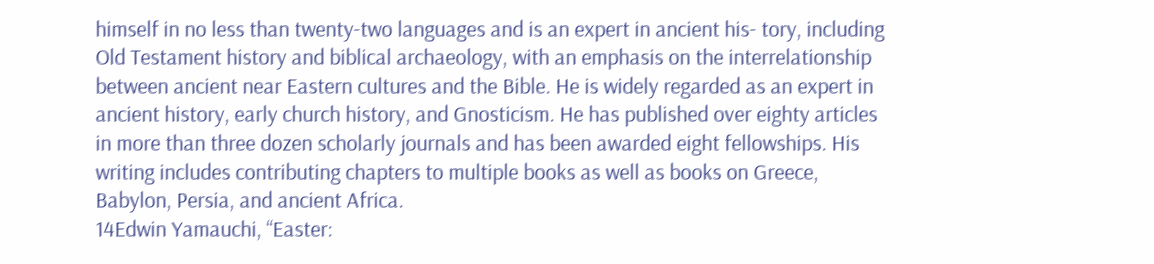himself in no less than twenty-two languages and is an expert in ancient his- tory, including Old Testament history and biblical archaeology, with an emphasis on the interrelationship between ancient near Eastern cultures and the Bible. He is widely regarded as an expert in ancient history, early church history, and Gnosticism. He has published over eighty articles in more than three dozen scholarly journals and has been awarded eight fellowships. His writing includes contributing chapters to multiple books as well as books on Greece, Babylon, Persia, and ancient Africa.
14Edwin Yamauchi, “Easter: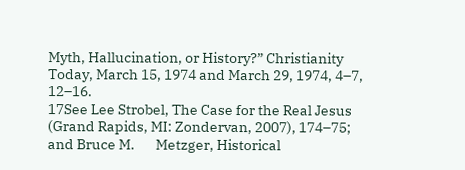Myth, Hallucination, or History?” Christianity Today, March 15, 1974 and March 29, 1974, 4–7, 12–16.
17See Lee Strobel, The Case for the Real Jesus (Grand Rapids, MI: Zondervan, 2007), 174–75; and Bruce M.       Metzger, Historical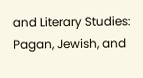and Literary Studies: Pagan, Jewish, and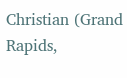Christian (Grand Rapids,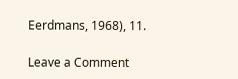Eerdmans, 1968), 11.

Leave a Comment